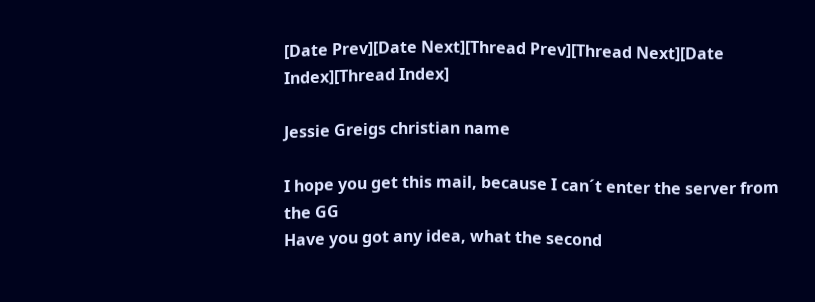[Date Prev][Date Next][Thread Prev][Thread Next][Date Index][Thread Index]

Jessie Greigs christian name

I hope you get this mail, because I can´t enter the server from the GG
Have you got any idea, what the second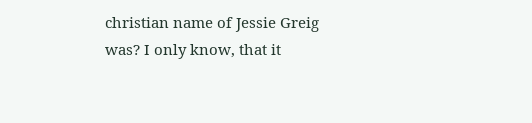christian name of Jessie Greig
was? I only know, that it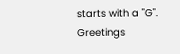starts with a "G".
Greetings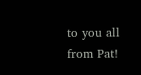to you all from Pat!